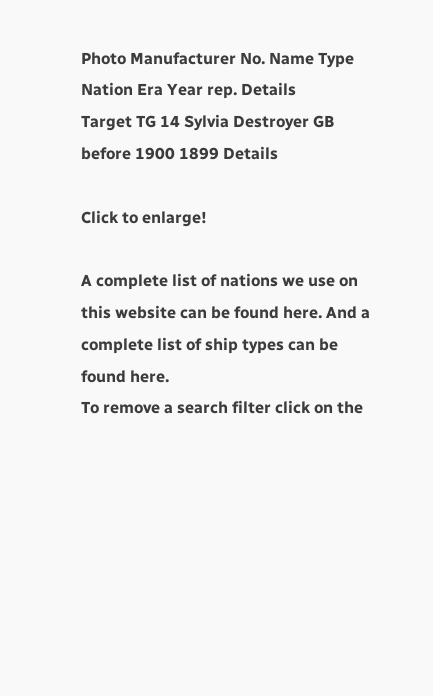Photo Manufacturer No. Name Type Nation Era Year rep. Details
Target TG 14 Sylvia Destroyer GB before 1900 1899 Details

Click to enlarge!

A complete list of nations we use on this website can be found here. And a complete list of ship types can be found here.
To remove a search filter click on the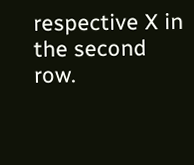respective X in the second row.